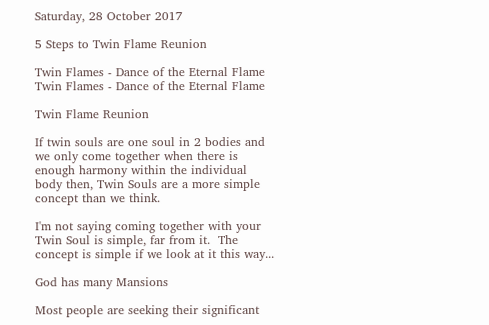Saturday, 28 October 2017

5 Steps to Twin Flame Reunion

Twin Flames - Dance of the Eternal Flame
Twin Flames - Dance of the Eternal Flame

Twin Flame Reunion

If twin souls are one soul in 2 bodies and we only come together when there is enough harmony within the individual body then, Twin Souls are a more simple concept than we think.

I'm not saying coming together with your Twin Soul is simple, far from it.  The concept is simple if we look at it this way...

God has many Mansions

Most people are seeking their significant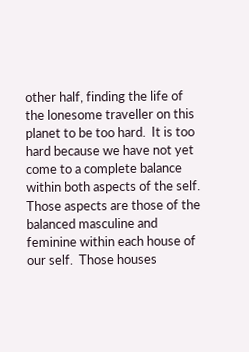other half, finding the life of the lonesome traveller on this planet to be too hard.  It is too hard because we have not yet come to a complete balance within both aspects of the self.  Those aspects are those of the balanced masculine and feminine within each house of our self.  Those houses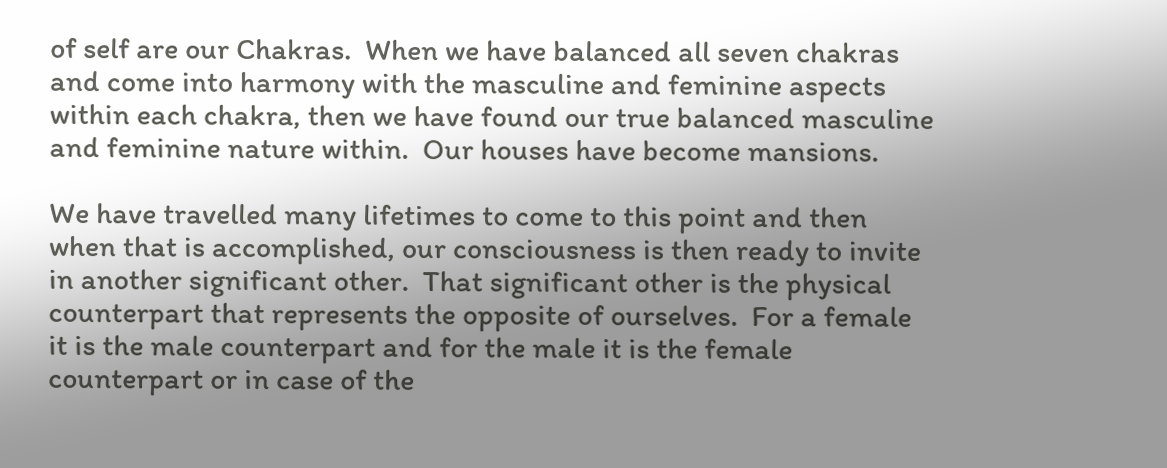of self are our Chakras.  When we have balanced all seven chakras and come into harmony with the masculine and feminine aspects within each chakra, then we have found our true balanced masculine and feminine nature within.  Our houses have become mansions.

We have travelled many lifetimes to come to this point and then when that is accomplished, our consciousness is then ready to invite in another significant other.  That significant other is the physical counterpart that represents the opposite of ourselves.  For a female it is the male counterpart and for the male it is the female counterpart or in case of the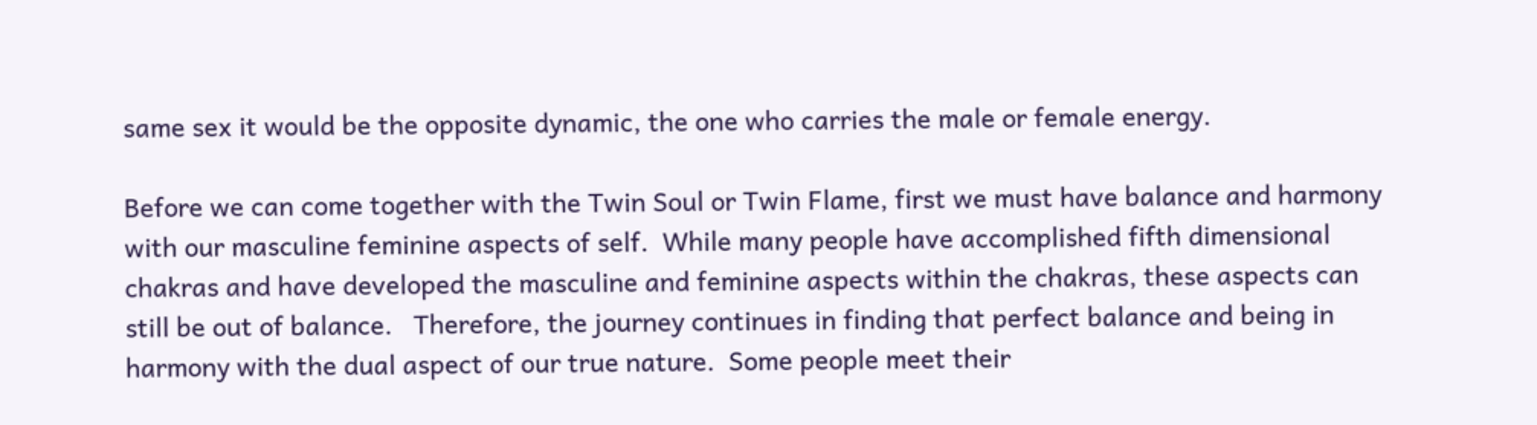same sex it would be the opposite dynamic, the one who carries the male or female energy.

Before we can come together with the Twin Soul or Twin Flame, first we must have balance and harmony with our masculine feminine aspects of self.  While many people have accomplished fifth dimensional chakras and have developed the masculine and feminine aspects within the chakras, these aspects can still be out of balance.   Therefore, the journey continues in finding that perfect balance and being in harmony with the dual aspect of our true nature.  Some people meet their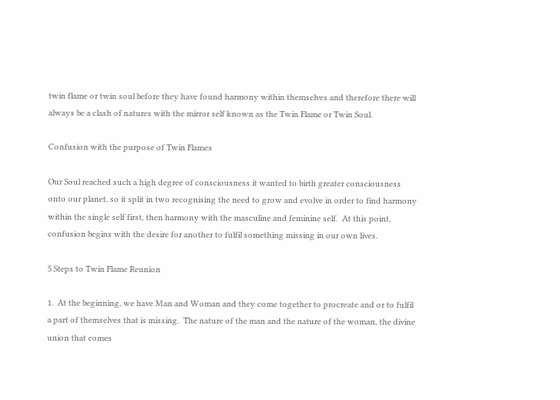twin flame or twin soul before they have found harmony within themselves and therefore there will always be a clash of natures with the mirror self known as the Twin Flame or Twin Soul.

Confusion with the purpose of Twin Flames

Our Soul reached such a high degree of consciousness it wanted to birth greater consciousness onto our planet, so it split in two recognising the need to grow and evolve in order to find harmony within the single self first, then harmony with the masculine and feminine self.  At this point, confusion begins with the desire for another to fulfil something missing in our own lives.

5 Steps to Twin Flame Reunion

1.  At the beginning, we have Man and Woman and they come together to procreate and or to fulfil a part of themselves that is missing.  The nature of the man and the nature of the woman, the divine union that comes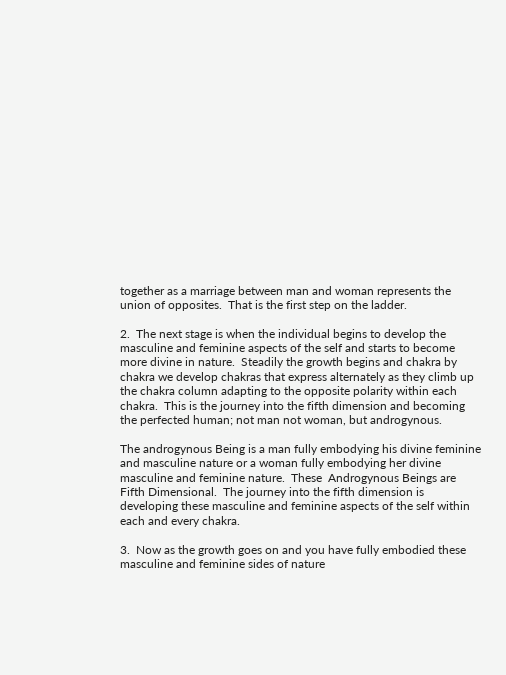together as a marriage between man and woman represents the union of opposites.  That is the first step on the ladder.

2.  The next stage is when the individual begins to develop the masculine and feminine aspects of the self and starts to become more divine in nature.  Steadily the growth begins and chakra by chakra we develop chakras that express alternately as they climb up the chakra column adapting to the opposite polarity within each chakra.  This is the journey into the fifth dimension and becoming the perfected human; not man not woman, but androgynous.

The androgynous Being is a man fully embodying his divine feminine and masculine nature or a woman fully embodying her divine masculine and feminine nature.  These  Androgynous Beings are Fifth Dimensional.  The journey into the fifth dimension is developing these masculine and feminine aspects of the self within each and every chakra.

3.  Now as the growth goes on and you have fully embodied these masculine and feminine sides of nature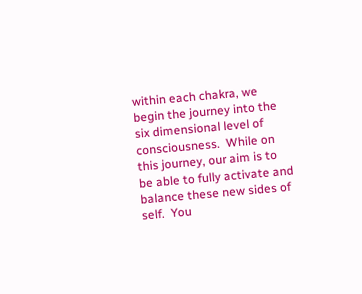within each chakra, we begin the journey into the six dimensional level of consciousness.  While on this journey, our aim is to be able to fully activate and balance these new sides of self.  You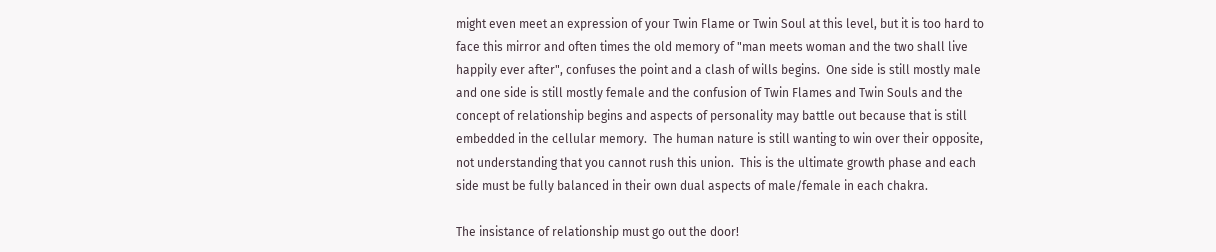might even meet an expression of your Twin Flame or Twin Soul at this level, but it is too hard to face this mirror and often times the old memory of "man meets woman and the two shall live happily ever after", confuses the point and a clash of wills begins.  One side is still mostly male and one side is still mostly female and the confusion of Twin Flames and Twin Souls and the concept of relationship begins and aspects of personality may battle out because that is still embedded in the cellular memory.  The human nature is still wanting to win over their opposite, not understanding that you cannot rush this union.  This is the ultimate growth phase and each side must be fully balanced in their own dual aspects of male/female in each chakra.

The insistance of relationship must go out the door!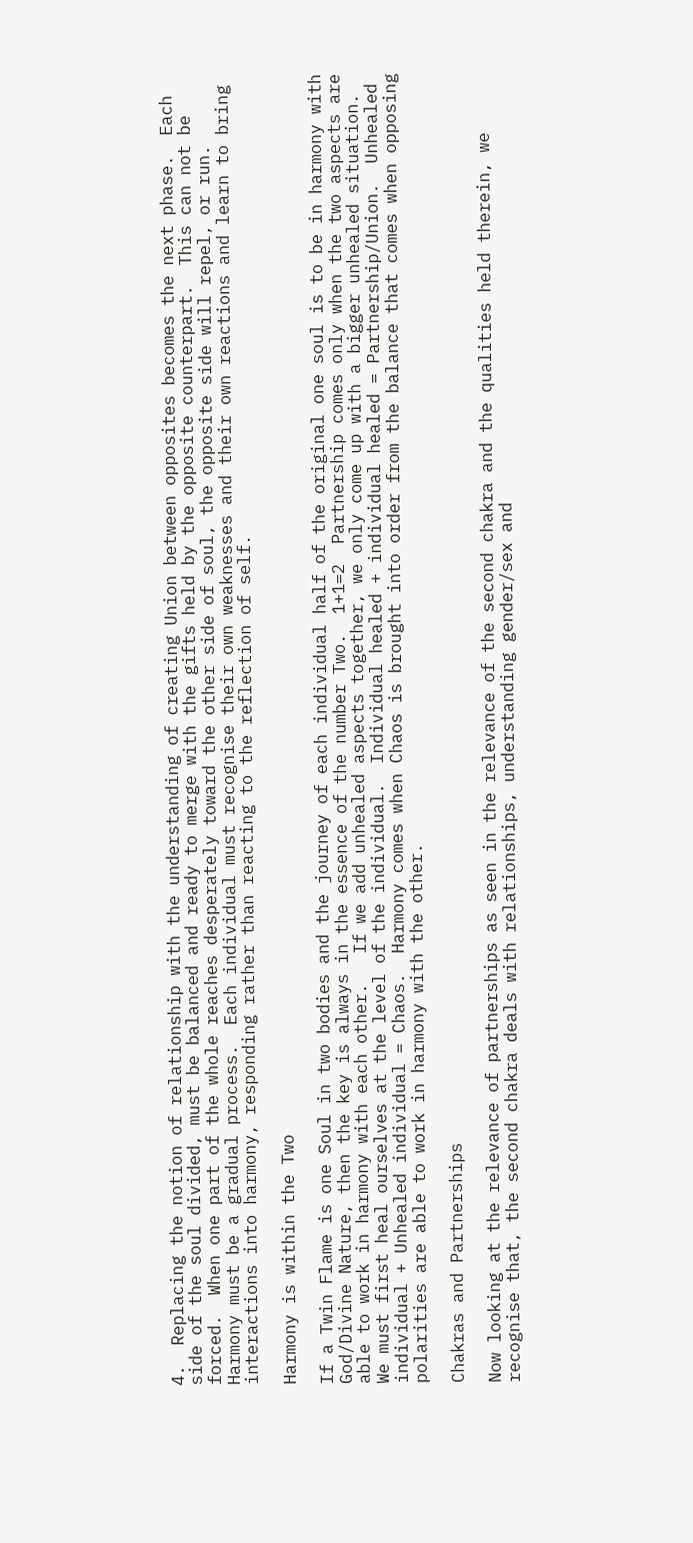4.  Replacing the notion of relationship with the understanding of creating Union between opposites becomes the next phase.  Each side of the soul divided, must be balanced and ready to merge with the gifts held by the opposite counterpart.  This can not be forced.  When one part of the whole reaches desperately toward the other side of soul, the opposite side will repel, or run.  Harmony must be a gradual process.  Each individual must recognise their own weaknesses and their own reactions and learn to bring interactions into harmony, responding rather than reacting to the reflection of self.

Harmony is within the Two

If a Twin Flame is one Soul in two bodies and the journey of each individual half of the original one soul is to be in harmony with God/Divine Nature, then the key is always in the essence of the number Two.  1+1=2  Partnership comes only when the two aspects are able to work in harmony with each other.   If we add unhealed aspects together, we only come up with a bigger unhealed situation.  We must first heal ourselves at the level of the individual.  Individual healed + individual healed = Partnership/Union.  Unhealed individual + Unhealed individual = Chaos.  Harmony comes when Chaos is brought into order from the balance that comes when opposing polarities are able to work in harmony with the other.

Chakras and Partnerships

Now looking at the relevance of partnerships as seen in the relevance of the second chakra and the qualities held therein, we recognise that, the second chakra deals with relationships, understanding gender/sex and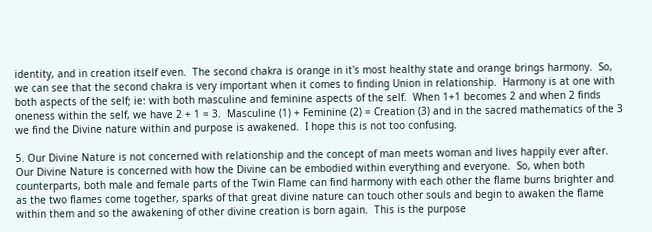identity, and in creation itself even.  The second chakra is orange in it's most healthy state and orange brings harmony.  So, we can see that the second chakra is very important when it comes to finding Union in relationship.  Harmony is at one with both aspects of the self; ie: with both masculine and feminine aspects of the self.  When 1+1 becomes 2 and when 2 finds oneness within the self, we have 2 + 1 = 3.  Masculine (1) + Feminine (2) = Creation (3) and in the sacred mathematics of the 3 we find the Divine nature within and purpose is awakened.  I hope this is not too confusing.

5. Our Divine Nature is not concerned with relationship and the concept of man meets woman and lives happily ever after.  Our Divine Nature is concerned with how the Divine can be embodied within everything and everyone.  So, when both counterparts, both male and female parts of the Twin Flame can find harmony with each other the flame burns brighter and as the two flames come together, sparks of that great divine nature can touch other souls and begin to awaken the flame within them and so the awakening of other divine creation is born again.  This is the purpose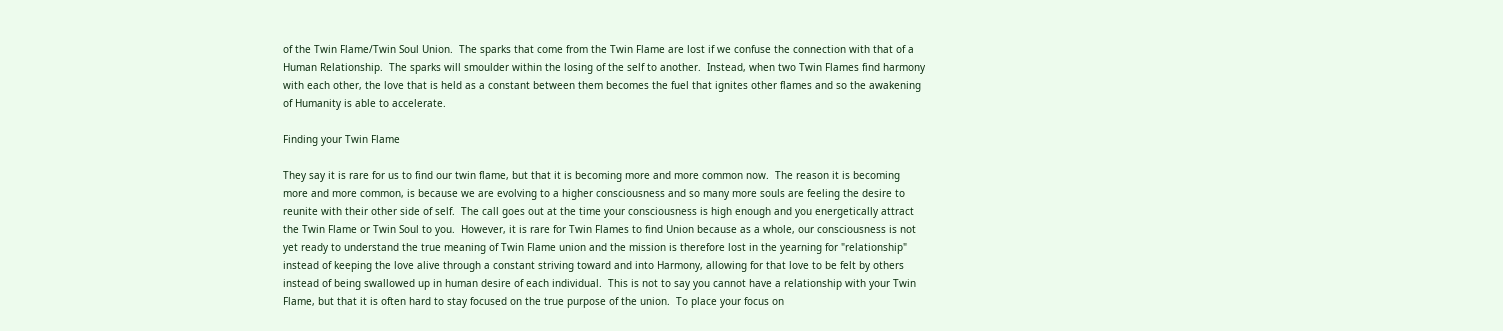of the Twin Flame/Twin Soul Union.  The sparks that come from the Twin Flame are lost if we confuse the connection with that of a Human Relationship.  The sparks will smoulder within the losing of the self to another.  Instead, when two Twin Flames find harmony with each other, the love that is held as a constant between them becomes the fuel that ignites other flames and so the awakening of Humanity is able to accelerate.

Finding your Twin Flame

They say it is rare for us to find our twin flame, but that it is becoming more and more common now.  The reason it is becoming more and more common, is because we are evolving to a higher consciousness and so many more souls are feeling the desire to reunite with their other side of self.  The call goes out at the time your consciousness is high enough and you energetically attract the Twin Flame or Twin Soul to you.  However, it is rare for Twin Flames to find Union because as a whole, our consciousness is not yet ready to understand the true meaning of Twin Flame union and the mission is therefore lost in the yearning for "relationship" instead of keeping the love alive through a constant striving toward and into Harmony, allowing for that love to be felt by others instead of being swallowed up in human desire of each individual.  This is not to say you cannot have a relationship with your Twin Flame, but that it is often hard to stay focused on the true purpose of the union.  To place your focus on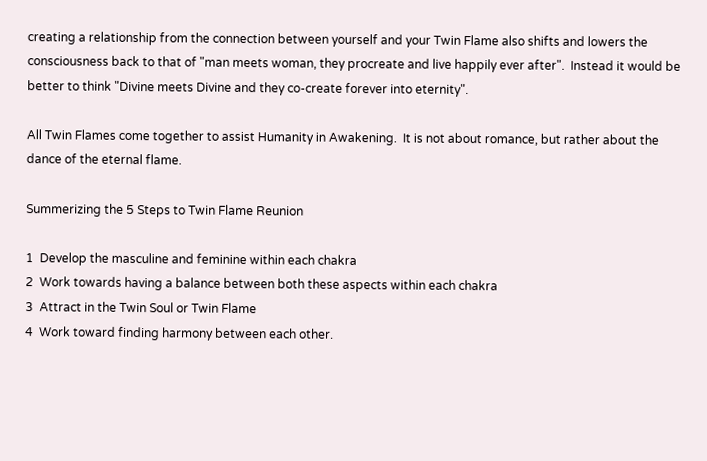creating a relationship from the connection between yourself and your Twin Flame also shifts and lowers the consciousness back to that of "man meets woman, they procreate and live happily ever after".  Instead it would be better to think "Divine meets Divine and they co-create forever into eternity".

All Twin Flames come together to assist Humanity in Awakening.  It is not about romance, but rather about the dance of the eternal flame.

Summerizing the 5 Steps to Twin Flame Reunion

1  Develop the masculine and feminine within each chakra
2  Work towards having a balance between both these aspects within each chakra
3  Attract in the Twin Soul or Twin Flame
4  Work toward finding harmony between each other.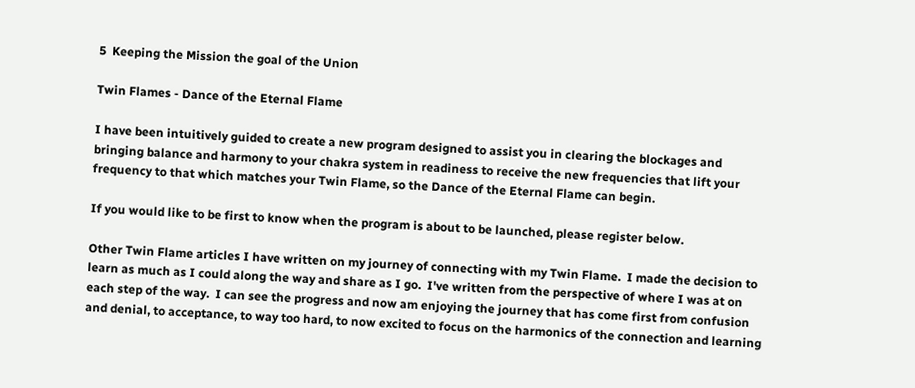5  Keeping the Mission the goal of the Union

Twin Flames - Dance of the Eternal Flame

I have been intuitively guided to create a new program designed to assist you in clearing the blockages and bringing balance and harmony to your chakra system in readiness to receive the new frequencies that lift your frequency to that which matches your Twin Flame, so the Dance of the Eternal Flame can begin.

If you would like to be first to know when the program is about to be launched, please register below.

Other Twin Flame articles I have written on my journey of connecting with my Twin Flame.  I made the decision to learn as much as I could along the way and share as I go.  I've written from the perspective of where I was at on each step of the way.  I can see the progress and now am enjoying the journey that has come first from confusion and denial, to acceptance, to way too hard, to now excited to focus on the harmonics of the connection and learning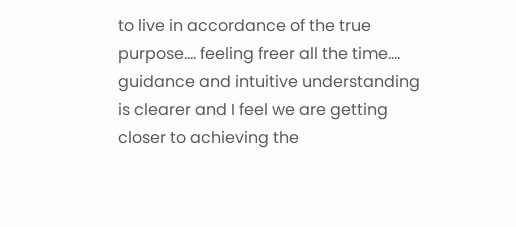to live in accordance of the true purpose.... feeling freer all the time.... guidance and intuitive understanding is clearer and I feel we are getting closer to achieving the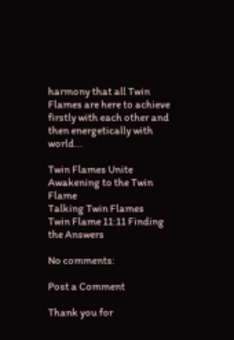harmony that all Twin Flames are here to achieve firstly with each other and then energetically with world...

Twin Flames Unite
Awakening to the Twin Flame
Talking Twin Flames
Twin Flame 11:11 Finding the Answers

No comments:

Post a Comment

Thank you for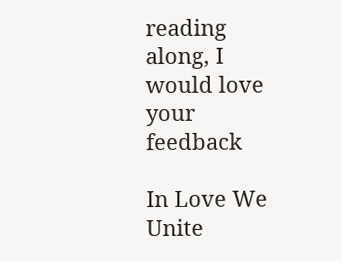reading along, I would love your feedback

In Love We Unite